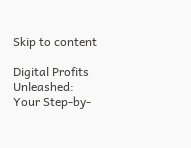Skip to content

Digital Profits Unleashed: Your Step-by-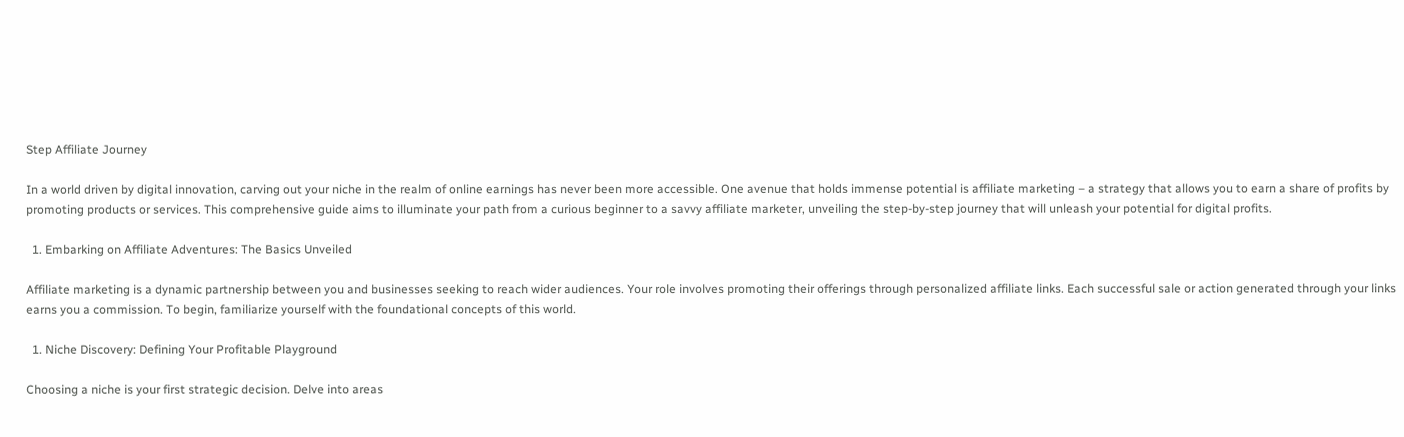Step Affiliate Journey

In a world driven by digital innovation, carving out your niche in the realm of online earnings has never been more accessible. One avenue that holds immense potential is affiliate marketing – a strategy that allows you to earn a share of profits by promoting products or services. This comprehensive guide aims to illuminate your path from a curious beginner to a savvy affiliate marketer, unveiling the step-by-step journey that will unleash your potential for digital profits.

  1. Embarking on Affiliate Adventures: The Basics Unveiled

Affiliate marketing is a dynamic partnership between you and businesses seeking to reach wider audiences. Your role involves promoting their offerings through personalized affiliate links. Each successful sale or action generated through your links earns you a commission. To begin, familiarize yourself with the foundational concepts of this world.

  1. Niche Discovery: Defining Your Profitable Playground

Choosing a niche is your first strategic decision. Delve into areas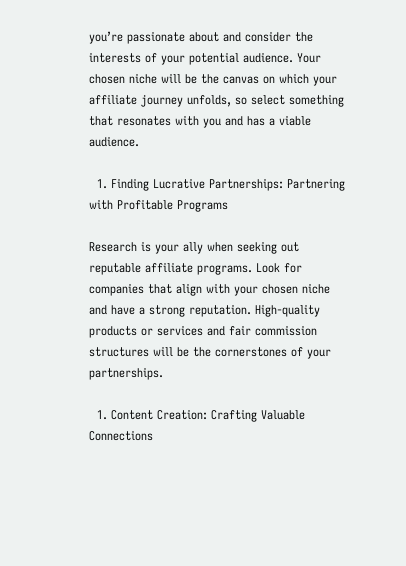you’re passionate about and consider the interests of your potential audience. Your chosen niche will be the canvas on which your affiliate journey unfolds, so select something that resonates with you and has a viable audience.

  1. Finding Lucrative Partnerships: Partnering with Profitable Programs

Research is your ally when seeking out reputable affiliate programs. Look for companies that align with your chosen niche and have a strong reputation. High-quality products or services and fair commission structures will be the cornerstones of your partnerships.

  1. Content Creation: Crafting Valuable Connections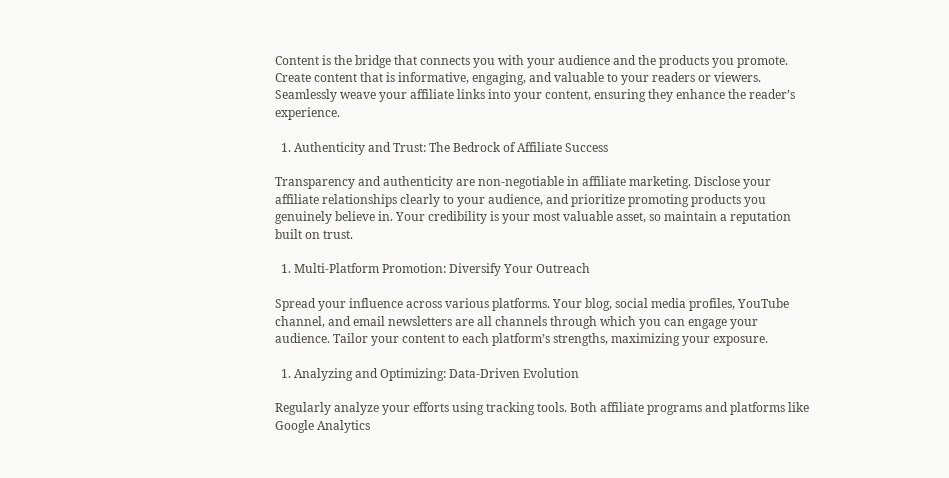Content is the bridge that connects you with your audience and the products you promote. Create content that is informative, engaging, and valuable to your readers or viewers. Seamlessly weave your affiliate links into your content, ensuring they enhance the reader’s experience.

  1. Authenticity and Trust: The Bedrock of Affiliate Success

Transparency and authenticity are non-negotiable in affiliate marketing. Disclose your affiliate relationships clearly to your audience, and prioritize promoting products you genuinely believe in. Your credibility is your most valuable asset, so maintain a reputation built on trust.

  1. Multi-Platform Promotion: Diversify Your Outreach

Spread your influence across various platforms. Your blog, social media profiles, YouTube channel, and email newsletters are all channels through which you can engage your audience. Tailor your content to each platform’s strengths, maximizing your exposure.

  1. Analyzing and Optimizing: Data-Driven Evolution

Regularly analyze your efforts using tracking tools. Both affiliate programs and platforms like Google Analytics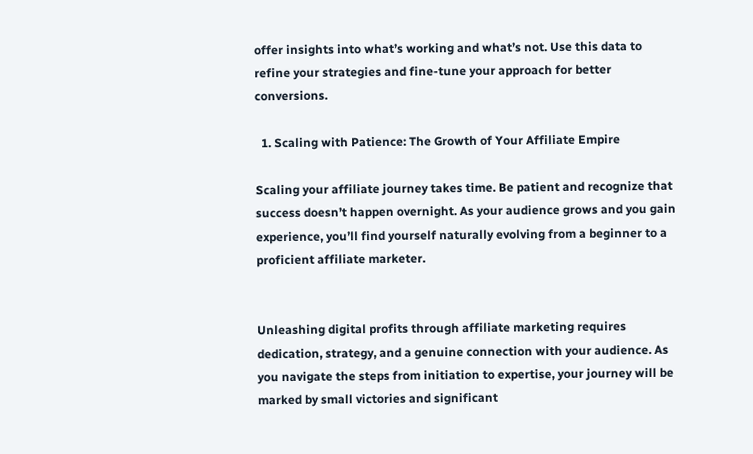offer insights into what’s working and what’s not. Use this data to refine your strategies and fine-tune your approach for better conversions.

  1. Scaling with Patience: The Growth of Your Affiliate Empire

Scaling your affiliate journey takes time. Be patient and recognize that success doesn’t happen overnight. As your audience grows and you gain experience, you’ll find yourself naturally evolving from a beginner to a proficient affiliate marketer.


Unleashing digital profits through affiliate marketing requires dedication, strategy, and a genuine connection with your audience. As you navigate the steps from initiation to expertise, your journey will be marked by small victories and significant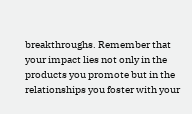breakthroughs. Remember that your impact lies not only in the products you promote but in the relationships you foster with your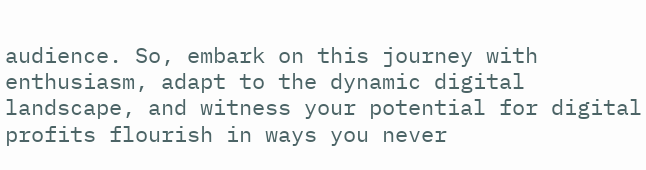audience. So, embark on this journey with enthusiasm, adapt to the dynamic digital landscape, and witness your potential for digital profits flourish in ways you never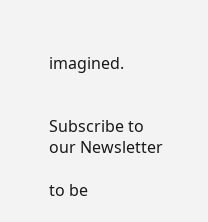imagined.


Subscribe to our Newsletter

to be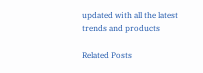updated with all the latest trends and products

Related Posts